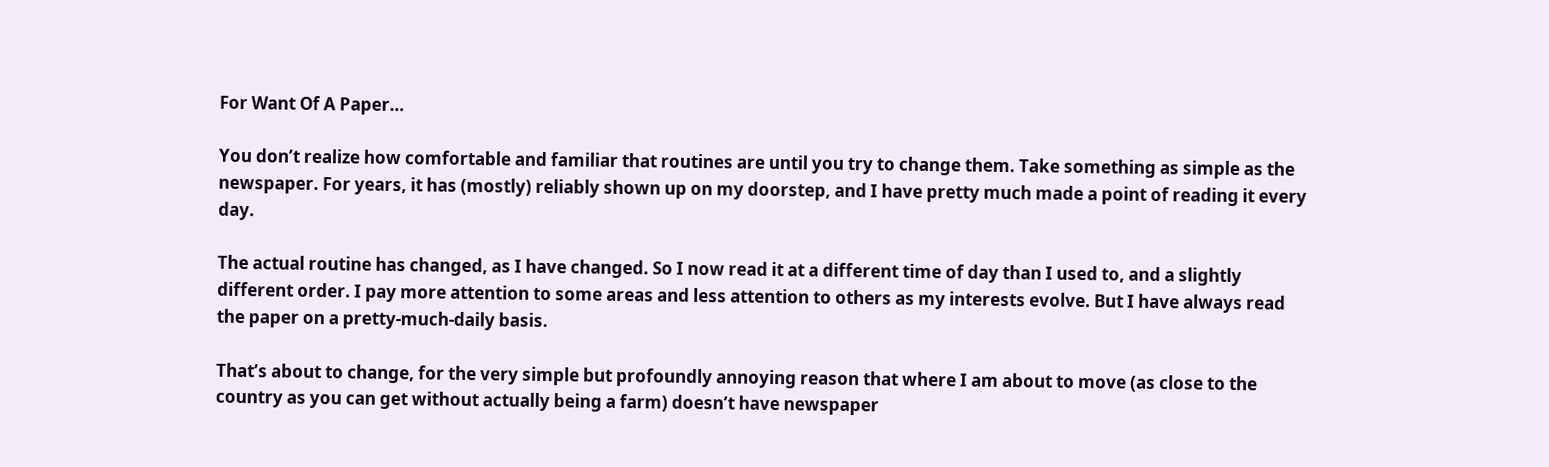For Want Of A Paper…

You don’t realize how comfortable and familiar that routines are until you try to change them. Take something as simple as the newspaper. For years, it has (mostly) reliably shown up on my doorstep, and I have pretty much made a point of reading it every day.

The actual routine has changed, as I have changed. So I now read it at a different time of day than I used to, and a slightly different order. I pay more attention to some areas and less attention to others as my interests evolve. But I have always read the paper on a pretty-much-daily basis.

That’s about to change, for the very simple but profoundly annoying reason that where I am about to move (as close to the country as you can get without actually being a farm) doesn’t have newspaper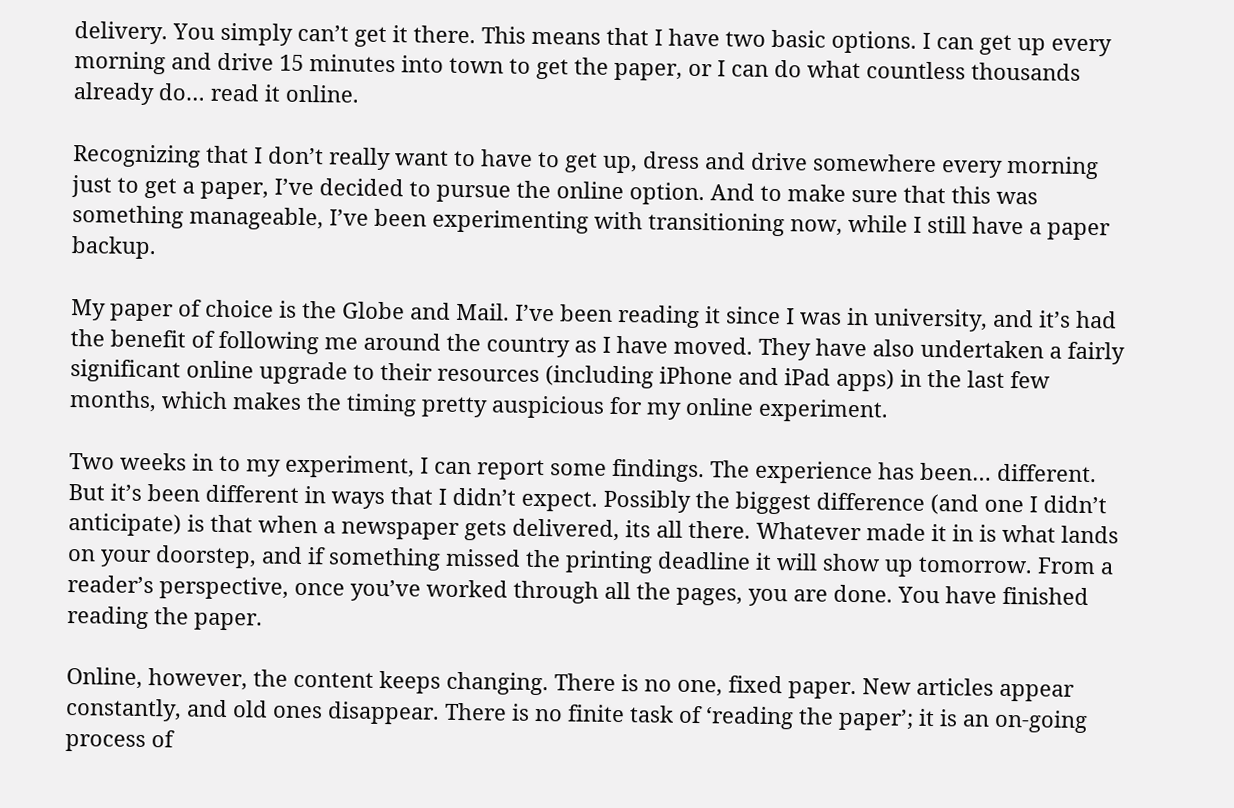delivery. You simply can’t get it there. This means that I have two basic options. I can get up every morning and drive 15 minutes into town to get the paper, or I can do what countless thousands already do… read it online.

Recognizing that I don’t really want to have to get up, dress and drive somewhere every morning just to get a paper, I’ve decided to pursue the online option. And to make sure that this was something manageable, I’ve been experimenting with transitioning now, while I still have a paper backup.

My paper of choice is the Globe and Mail. I’ve been reading it since I was in university, and it’s had the benefit of following me around the country as I have moved. They have also undertaken a fairly significant online upgrade to their resources (including iPhone and iPad apps) in the last few months, which makes the timing pretty auspicious for my online experiment.

Two weeks in to my experiment, I can report some findings. The experience has been… different. But it’s been different in ways that I didn’t expect. Possibly the biggest difference (and one I didn’t anticipate) is that when a newspaper gets delivered, its all there. Whatever made it in is what lands on your doorstep, and if something missed the printing deadline it will show up tomorrow. From a reader’s perspective, once you’ve worked through all the pages, you are done. You have finished reading the paper.

Online, however, the content keeps changing. There is no one, fixed paper. New articles appear constantly, and old ones disappear. There is no finite task of ‘reading the paper’; it is an on-going process of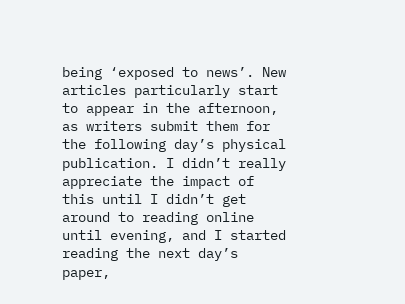being ‘exposed to news’. New articles particularly start to appear in the afternoon, as writers submit them for the following day’s physical publication. I didn’t really appreciate the impact of this until I didn’t get around to reading online until evening, and I started reading the next day’s paper,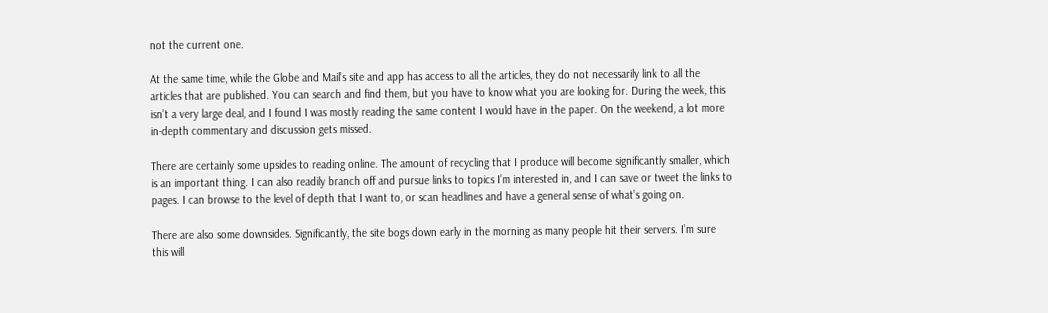not the current one.

At the same time, while the Globe and Mail’s site and app has access to all the articles, they do not necessarily link to all the articles that are published. You can search and find them, but you have to know what you are looking for. During the week, this isn’t a very large deal, and I found I was mostly reading the same content I would have in the paper. On the weekend, a lot more in-depth commentary and discussion gets missed.

There are certainly some upsides to reading online. The amount of recycling that I produce will become significantly smaller, which is an important thing. I can also readily branch off and pursue links to topics I’m interested in, and I can save or tweet the links to pages. I can browse to the level of depth that I want to, or scan headlines and have a general sense of what’s going on.

There are also some downsides. Significantly, the site bogs down early in the morning as many people hit their servers. I’m sure this will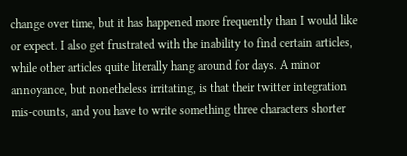change over time, but it has happened more frequently than I would like or expect. I also get frustrated with the inability to find certain articles, while other articles quite literally hang around for days. A minor annoyance, but nonetheless irritating, is that their twitter integration mis-counts, and you have to write something three characters shorter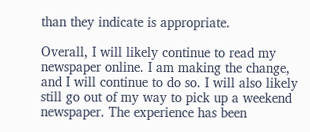than they indicate is appropriate.

Overall, I will likely continue to read my newspaper online. I am making the change, and I will continue to do so. I will also likely still go out of my way to pick up a weekend newspaper. The experience has been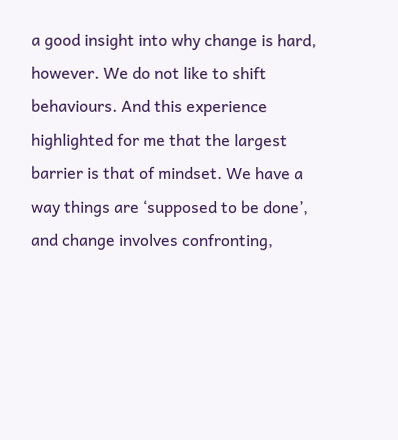a good insight into why change is hard, however. We do not like to shift behaviours. And this experience highlighted for me that the largest barrier is that of mindset. We have a way things are ‘supposed to be done’, and change involves confronting,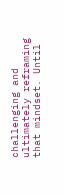challenging and ultimately reframing that mindset. Until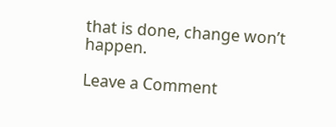that is done, change won’t happen.

Leave a Comment